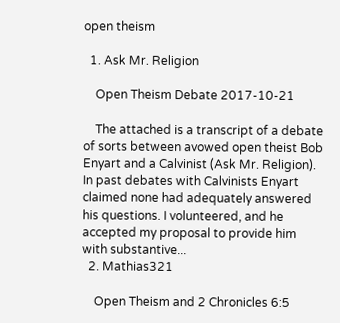open theism

  1. Ask Mr. Religion

    Open Theism Debate 2017-10-21

    The attached is a transcript of a debate of sorts between avowed open theist Bob Enyart and a Calvinist (Ask Mr. Religion). In past debates with Calvinists Enyart claimed none had adequately answered his questions. I volunteered, and he accepted my proposal to provide him with substantive...
  2. Mathias321

    Open Theism and 2 Chronicles 6:5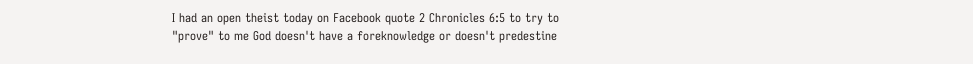I had an open theist today on Facebook quote 2 Chronicles 6:5 to try to "prove" to me God doesn't have a foreknowledge or doesn't predestine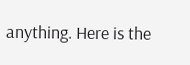anything. Here is the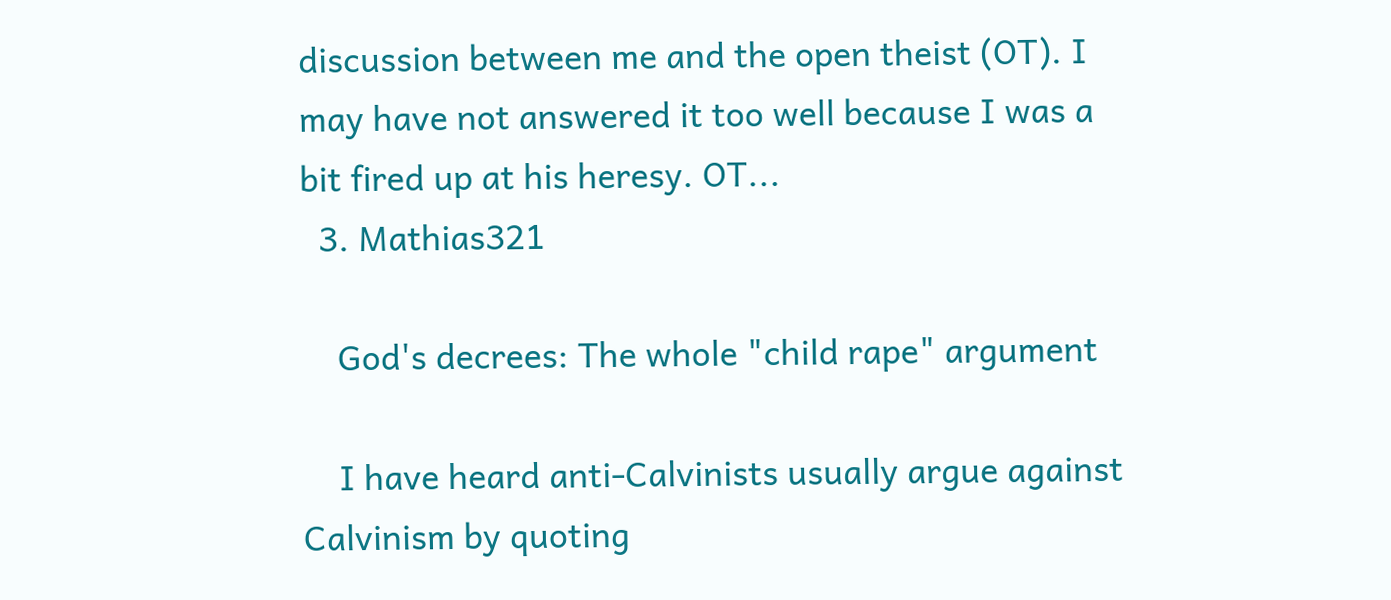discussion between me and the open theist (OT). I may have not answered it too well because I was a bit fired up at his heresy. OT...
  3. Mathias321

    God's decrees: The whole "child rape" argument

    I have heard anti-Calvinists usually argue against Calvinism by quoting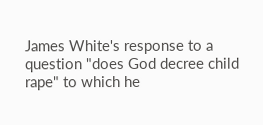James White's response to a question "does God decree child rape" to which he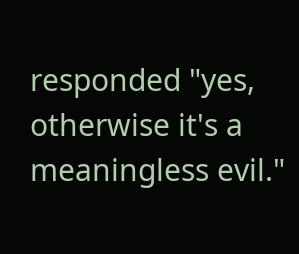responded "yes, otherwise it's a meaningless evil."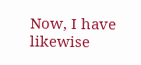Now, I have likewise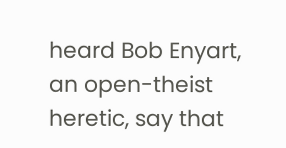heard Bob Enyart, an open-theist heretic, say that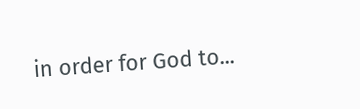in order for God to...